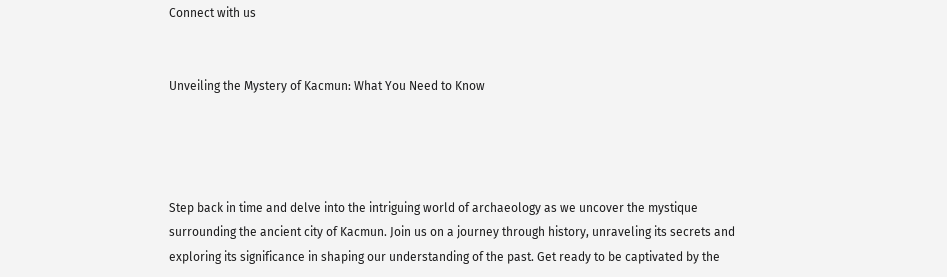Connect with us


Unveiling the Mystery of Kacmun: What You Need to Know




Step back in time and delve into the intriguing world of archaeology as we uncover the mystique surrounding the ancient city of Kacmun. Join us on a journey through history, unraveling its secrets and exploring its significance in shaping our understanding of the past. Get ready to be captivated by the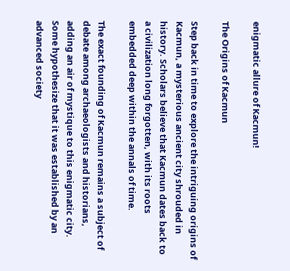enigmatic allure of Kacmun!

The Origins of Kacmun

Step back in time to explore the intriguing origins of Kacmun, a mysterious ancient city shrouded in history. Scholars believe that Kacmun dates back to a civilization long forgotten, with its roots embedded deep within the annals of time.

The exact founding of Kacmun remains a subject of debate among archaeologists and historians, adding an air of mystique to this enigmatic city. Some hypothesize that it was established by an advanced society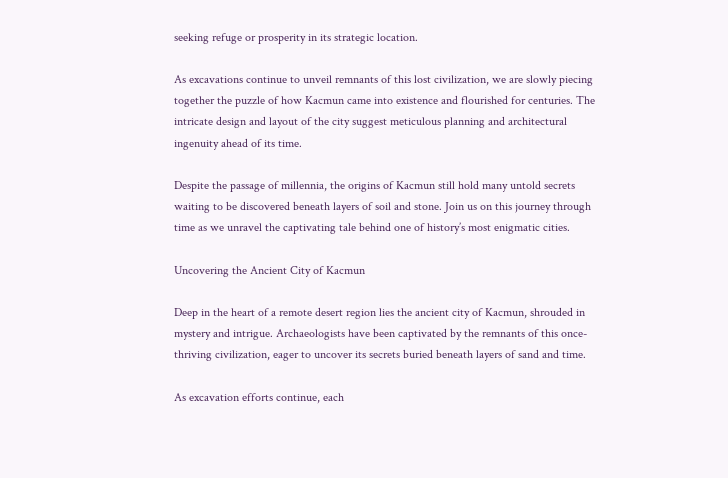seeking refuge or prosperity in its strategic location.

As excavations continue to unveil remnants of this lost civilization, we are slowly piecing together the puzzle of how Kacmun came into existence and flourished for centuries. The intricate design and layout of the city suggest meticulous planning and architectural ingenuity ahead of its time.

Despite the passage of millennia, the origins of Kacmun still hold many untold secrets waiting to be discovered beneath layers of soil and stone. Join us on this journey through time as we unravel the captivating tale behind one of history’s most enigmatic cities.

Uncovering the Ancient City of Kacmun

Deep in the heart of a remote desert region lies the ancient city of Kacmun, shrouded in mystery and intrigue. Archaeologists have been captivated by the remnants of this once-thriving civilization, eager to uncover its secrets buried beneath layers of sand and time.

As excavation efforts continue, each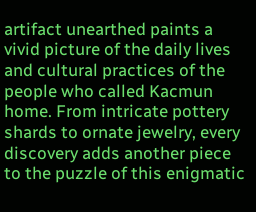artifact unearthed paints a vivid picture of the daily lives and cultural practices of the people who called Kacmun home. From intricate pottery shards to ornate jewelry, every discovery adds another piece to the puzzle of this enigmatic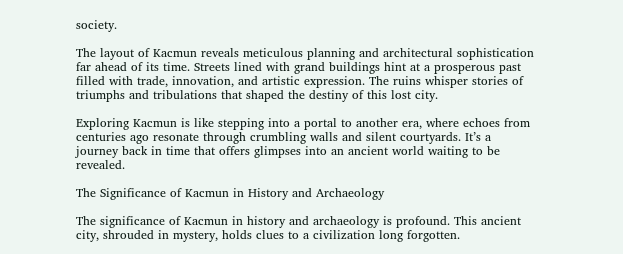society.

The layout of Kacmun reveals meticulous planning and architectural sophistication far ahead of its time. Streets lined with grand buildings hint at a prosperous past filled with trade, innovation, and artistic expression. The ruins whisper stories of triumphs and tribulations that shaped the destiny of this lost city.

Exploring Kacmun is like stepping into a portal to another era, where echoes from centuries ago resonate through crumbling walls and silent courtyards. It’s a journey back in time that offers glimpses into an ancient world waiting to be revealed.

The Significance of Kacmun in History and Archaeology

The significance of Kacmun in history and archaeology is profound. This ancient city, shrouded in mystery, holds clues to a civilization long forgotten.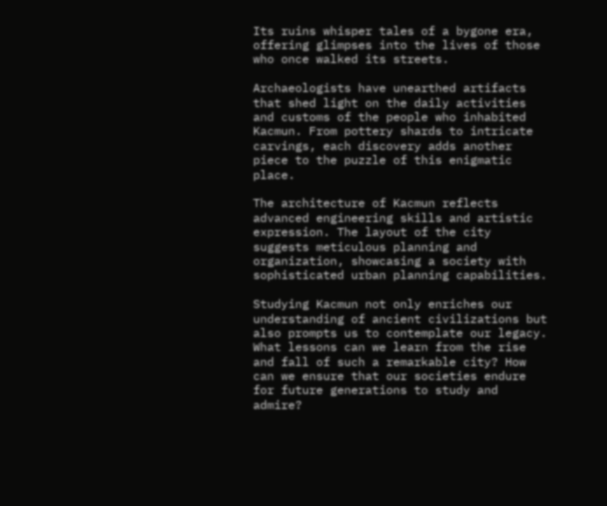Its ruins whisper tales of a bygone era, offering glimpses into the lives of those who once walked its streets.

Archaeologists have unearthed artifacts that shed light on the daily activities and customs of the people who inhabited Kacmun. From pottery shards to intricate carvings, each discovery adds another piece to the puzzle of this enigmatic place.

The architecture of Kacmun reflects advanced engineering skills and artistic expression. The layout of the city suggests meticulous planning and organization, showcasing a society with sophisticated urban planning capabilities.

Studying Kacmun not only enriches our understanding of ancient civilizations but also prompts us to contemplate our legacy. What lessons can we learn from the rise and fall of such a remarkable city? How can we ensure that our societies endure for future generations to study and admire?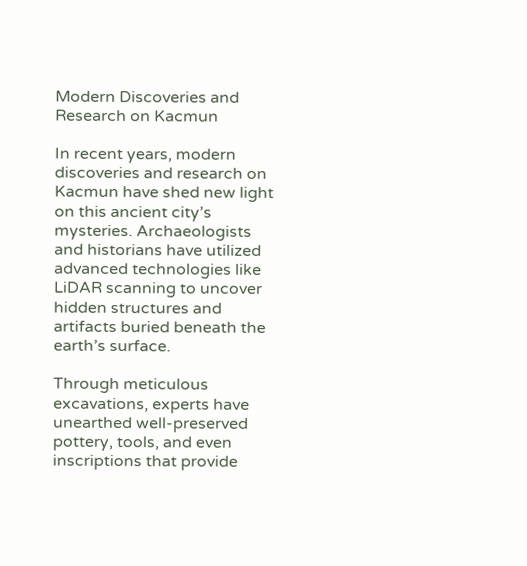Modern Discoveries and Research on Kacmun

In recent years, modern discoveries and research on Kacmun have shed new light on this ancient city’s mysteries. Archaeologists and historians have utilized advanced technologies like LiDAR scanning to uncover hidden structures and artifacts buried beneath the earth’s surface.

Through meticulous excavations, experts have unearthed well-preserved pottery, tools, and even inscriptions that provide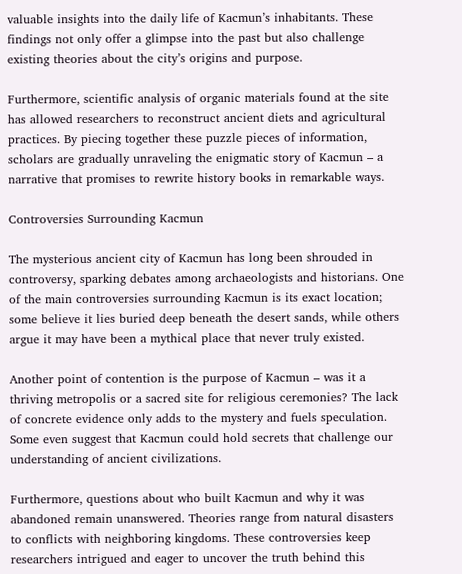valuable insights into the daily life of Kacmun’s inhabitants. These findings not only offer a glimpse into the past but also challenge existing theories about the city’s origins and purpose.

Furthermore, scientific analysis of organic materials found at the site has allowed researchers to reconstruct ancient diets and agricultural practices. By piecing together these puzzle pieces of information, scholars are gradually unraveling the enigmatic story of Kacmun – a narrative that promises to rewrite history books in remarkable ways.

Controversies Surrounding Kacmun

The mysterious ancient city of Kacmun has long been shrouded in controversy, sparking debates among archaeologists and historians. One of the main controversies surrounding Kacmun is its exact location; some believe it lies buried deep beneath the desert sands, while others argue it may have been a mythical place that never truly existed.

Another point of contention is the purpose of Kacmun – was it a thriving metropolis or a sacred site for religious ceremonies? The lack of concrete evidence only adds to the mystery and fuels speculation. Some even suggest that Kacmun could hold secrets that challenge our understanding of ancient civilizations.

Furthermore, questions about who built Kacmun and why it was abandoned remain unanswered. Theories range from natural disasters to conflicts with neighboring kingdoms. These controversies keep researchers intrigued and eager to uncover the truth behind this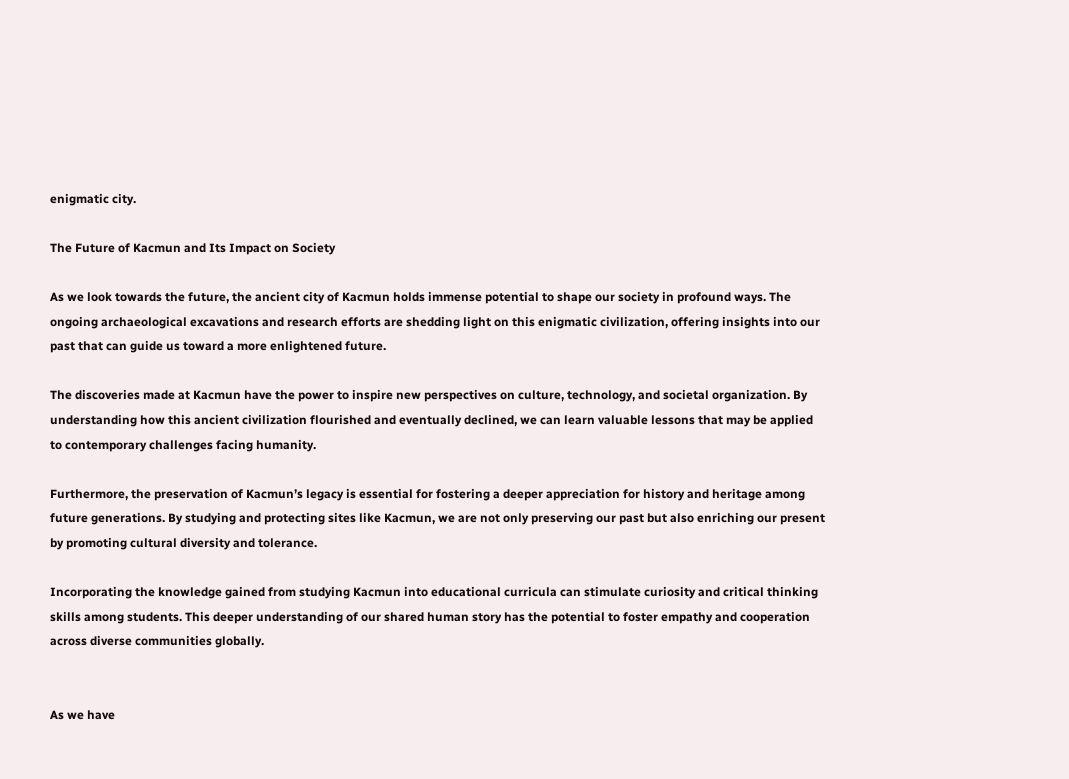enigmatic city.

The Future of Kacmun and Its Impact on Society

As we look towards the future, the ancient city of Kacmun holds immense potential to shape our society in profound ways. The ongoing archaeological excavations and research efforts are shedding light on this enigmatic civilization, offering insights into our past that can guide us toward a more enlightened future.

The discoveries made at Kacmun have the power to inspire new perspectives on culture, technology, and societal organization. By understanding how this ancient civilization flourished and eventually declined, we can learn valuable lessons that may be applied to contemporary challenges facing humanity.

Furthermore, the preservation of Kacmun’s legacy is essential for fostering a deeper appreciation for history and heritage among future generations. By studying and protecting sites like Kacmun, we are not only preserving our past but also enriching our present by promoting cultural diversity and tolerance.

Incorporating the knowledge gained from studying Kacmun into educational curricula can stimulate curiosity and critical thinking skills among students. This deeper understanding of our shared human story has the potential to foster empathy and cooperation across diverse communities globally.


As we have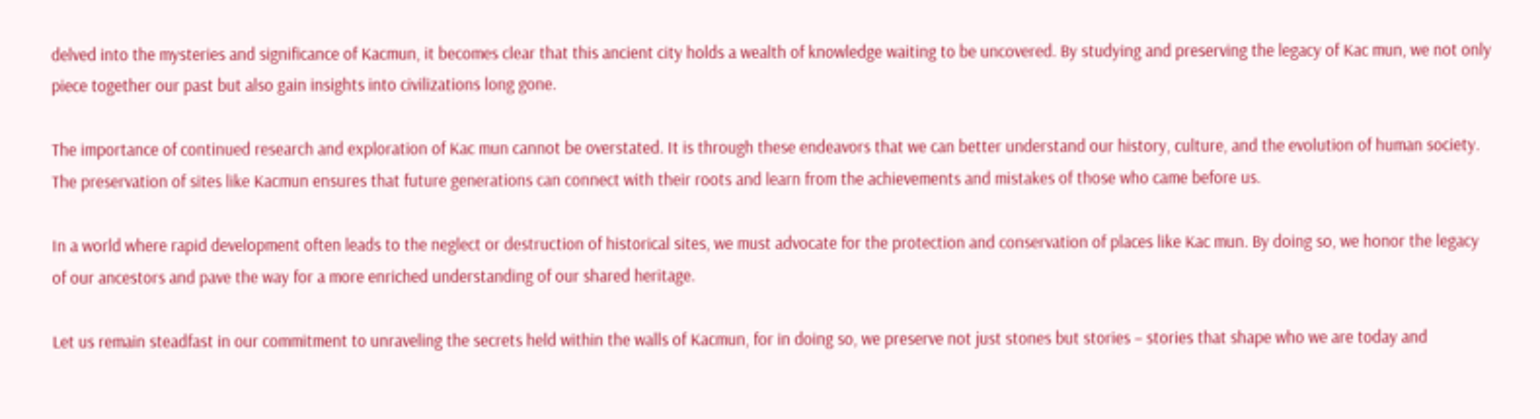delved into the mysteries and significance of Kacmun, it becomes clear that this ancient city holds a wealth of knowledge waiting to be uncovered. By studying and preserving the legacy of Kac mun, we not only piece together our past but also gain insights into civilizations long gone.

The importance of continued research and exploration of Kac mun cannot be overstated. It is through these endeavors that we can better understand our history, culture, and the evolution of human society. The preservation of sites like Kacmun ensures that future generations can connect with their roots and learn from the achievements and mistakes of those who came before us.

In a world where rapid development often leads to the neglect or destruction of historical sites, we must advocate for the protection and conservation of places like Kac mun. By doing so, we honor the legacy of our ancestors and pave the way for a more enriched understanding of our shared heritage.

Let us remain steadfast in our commitment to unraveling the secrets held within the walls of Kacmun, for in doing so, we preserve not just stones but stories – stories that shape who we are today and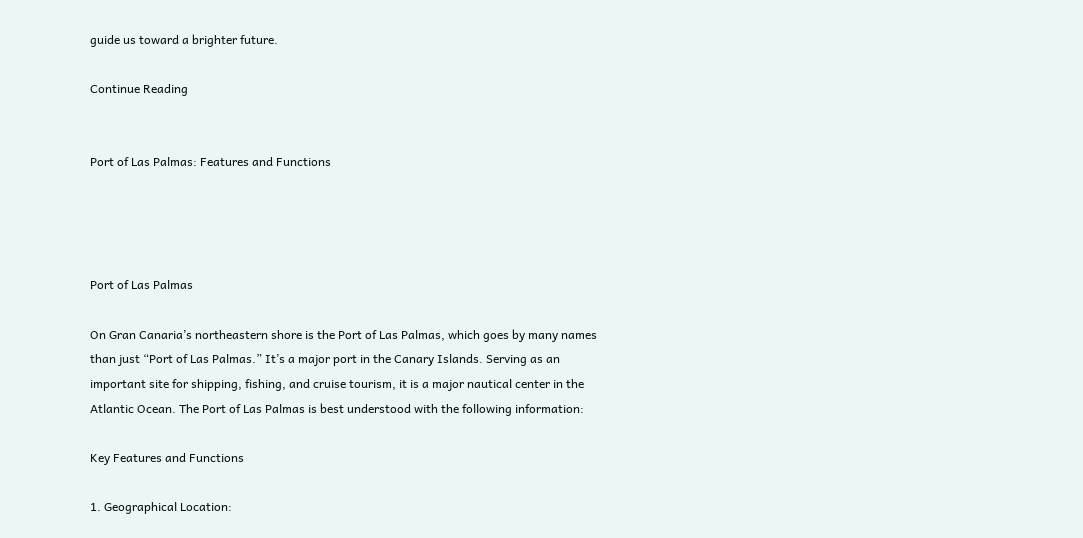guide us toward a brighter future.

Continue Reading


Port of Las Palmas: Features and Functions




Port of Las Palmas

On Gran Canaria’s northeastern shore is the Port of Las Palmas, which goes by many names than just “Port of Las Palmas.” It’s a major port in the Canary Islands. Serving as an important site for shipping, fishing, and cruise tourism, it is a major nautical center in the Atlantic Ocean. The Port of Las Palmas is best understood with the following information:

Key Features and Functions

1. Geographical Location: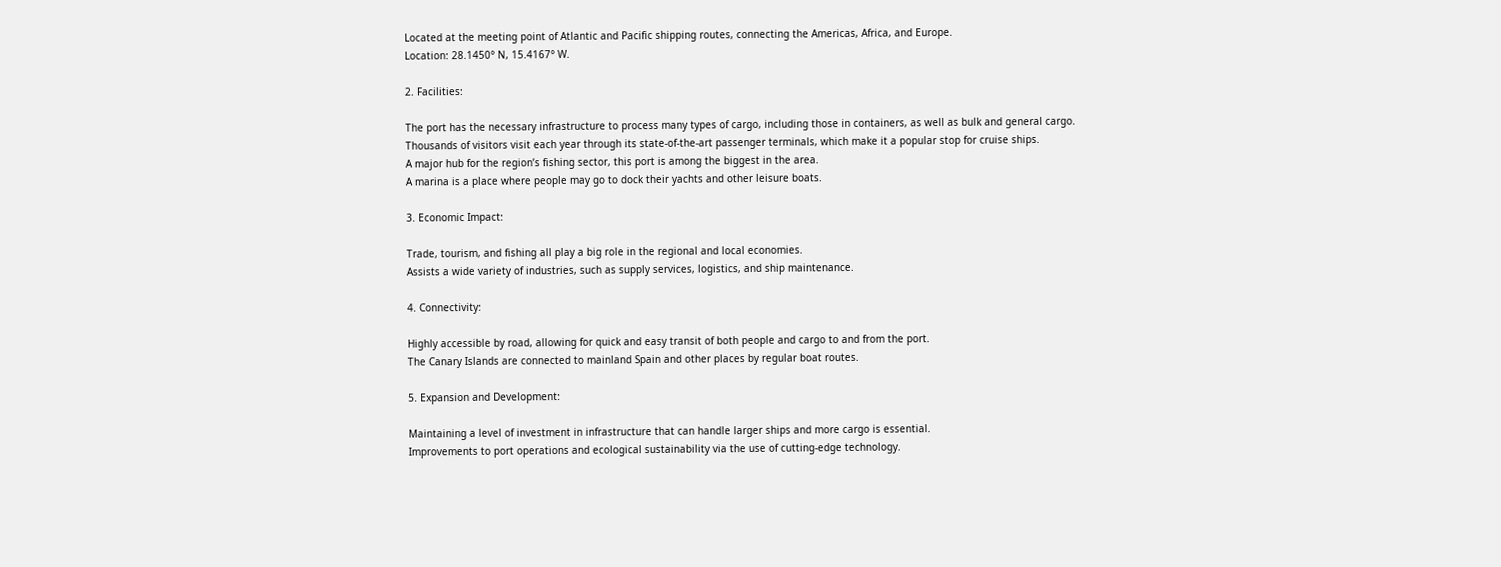Located at the meeting point of Atlantic and Pacific shipping routes, connecting the Americas, Africa, and Europe.
Location: 28.1450° N, 15.4167° W.

2. Facilities:

The port has the necessary infrastructure to process many types of cargo, including those in containers, as well as bulk and general cargo.
Thousands of visitors visit each year through its state-of-the-art passenger terminals, which make it a popular stop for cruise ships.
A major hub for the region’s fishing sector, this port is among the biggest in the area.
A marina is a place where people may go to dock their yachts and other leisure boats.

3. Economic Impact:

Trade, tourism, and fishing all play a big role in the regional and local economies.
Assists a wide variety of industries, such as supply services, logistics, and ship maintenance.

4. Connectivity:

Highly accessible by road, allowing for quick and easy transit of both people and cargo to and from the port.
The Canary Islands are connected to mainland Spain and other places by regular boat routes.

5. Expansion and Development:

Maintaining a level of investment in infrastructure that can handle larger ships and more cargo is essential.
Improvements to port operations and ecological sustainability via the use of cutting-edge technology.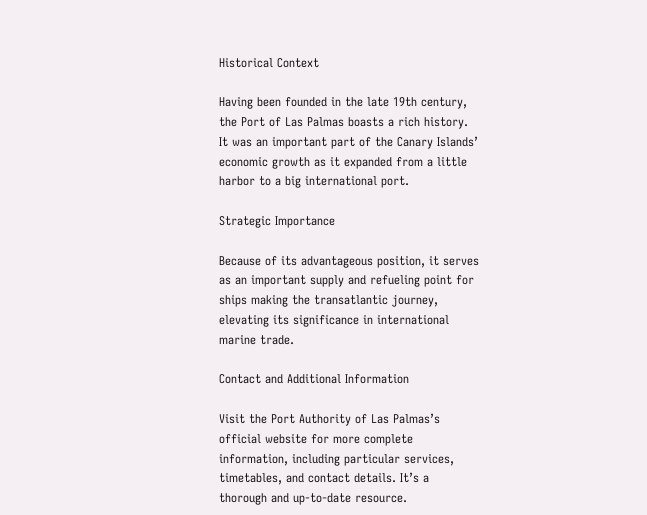Historical Context

Having been founded in the late 19th century, the Port of Las Palmas boasts a rich history. It was an important part of the Canary Islands’ economic growth as it expanded from a little harbor to a big international port.

Strategic Importance

Because of its advantageous position, it serves as an important supply and refueling point for ships making the transatlantic journey, elevating its significance in international marine trade.

Contact and Additional Information

Visit the Port Authority of Las Palmas’s official website for more complete information, including particular services, timetables, and contact details. It’s a thorough and up-to-date resource.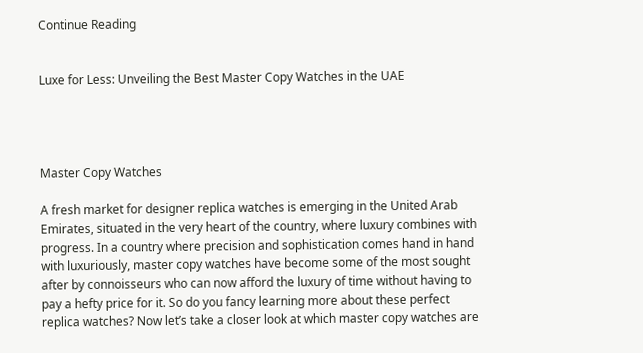Continue Reading


Luxe for Less: Unveiling the Best Master Copy Watches in the UAE




Master Copy Watches

A fresh market for designer replica watches is emerging in the United Arab Emirates, situated in the very heart of the country, where luxury combines with progress. In a country where precision and sophistication comes hand in hand with luxuriously, master copy watches have become some of the most sought after by connoisseurs who can now afford the luxury of time without having to pay a hefty price for it. So do you fancy learning more about these perfect replica watches? Now let’s take a closer look at which master copy watches are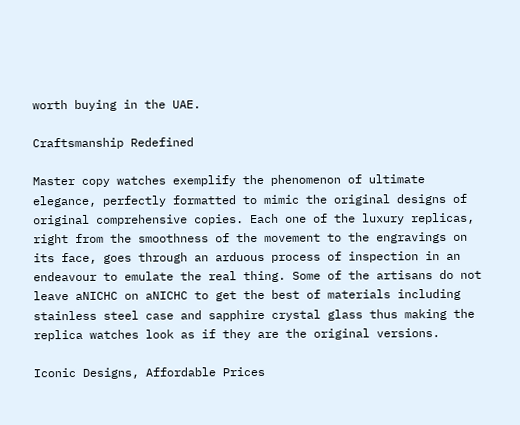worth buying in the UAE.

Craftsmanship Redefined

Master copy watches exemplify the phenomenon of ultimate elegance, perfectly formatted to mimic the original designs of original comprehensive copies. Each one of the luxury replicas, right from the smoothness of the movement to the engravings on its face, goes through an arduous process of inspection in an endeavour to emulate the real thing. Some of the artisans do not leave aNICHC on aNICHC to get the best of materials including stainless steel case and sapphire crystal glass thus making the replica watches look as if they are the original versions.

Iconic Designs, Affordable Prices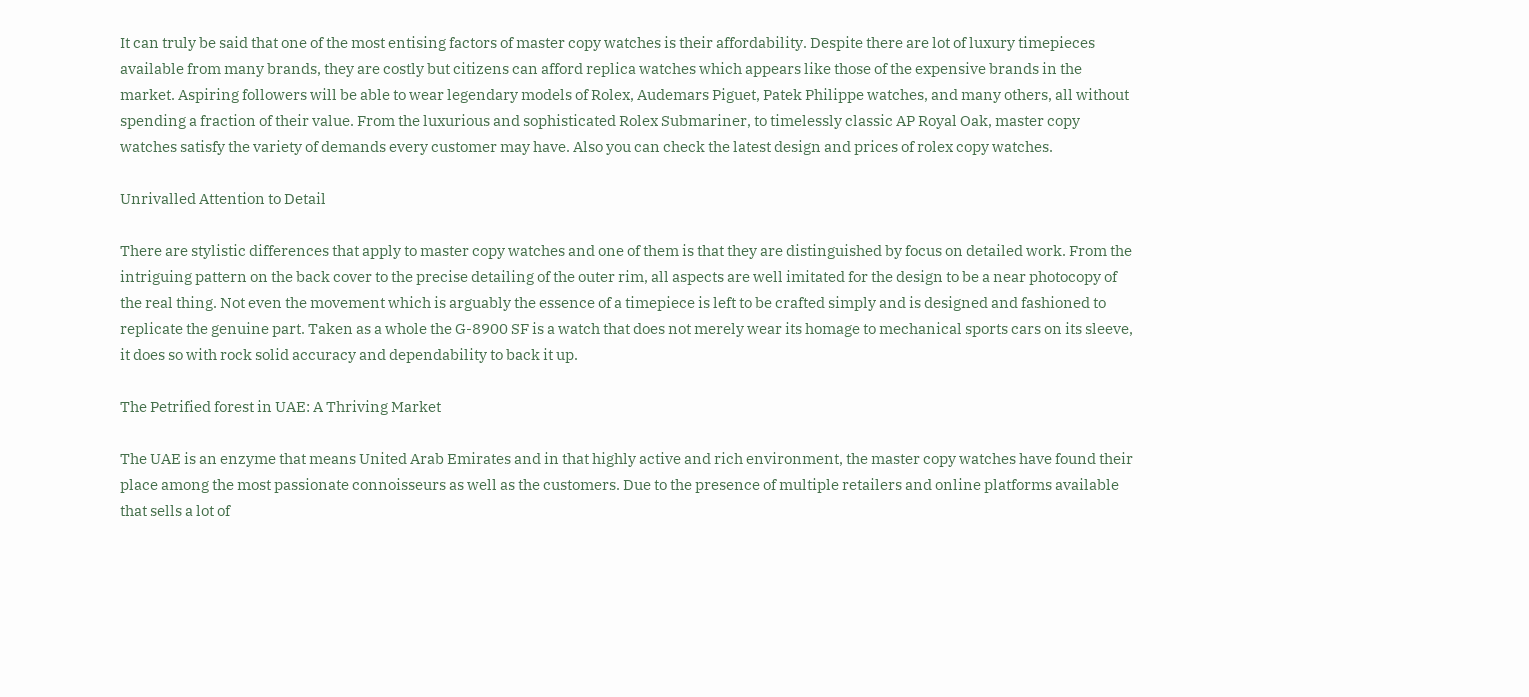It can truly be said that one of the most entising factors of master copy watches is their affordability. Despite there are lot of luxury timepieces available from many brands, they are costly but citizens can afford replica watches which appears like those of the expensive brands in the market. Aspiring followers will be able to wear legendary models of Rolex, Audemars Piguet, Patek Philippe watches, and many others, all without spending a fraction of their value. From the luxurious and sophisticated Rolex Submariner, to timelessly classic AP Royal Oak, master copy watches satisfy the variety of demands every customer may have. Also you can check the latest design and prices of rolex copy watches.

Unrivalled Attention to Detail

There are stylistic differences that apply to master copy watches and one of them is that they are distinguished by focus on detailed work. From the intriguing pattern on the back cover to the precise detailing of the outer rim, all aspects are well imitated for the design to be a near photocopy of the real thing. Not even the movement which is arguably the essence of a timepiece is left to be crafted simply and is designed and fashioned to replicate the genuine part. Taken as a whole the G-8900 SF is a watch that does not merely wear its homage to mechanical sports cars on its sleeve, it does so with rock solid accuracy and dependability to back it up.

The Petrified forest in UAE: A Thriving Market

The UAE is an enzyme that means United Arab Emirates and in that highly active and rich environment, the master copy watches have found their place among the most passionate connoisseurs as well as the customers. Due to the presence of multiple retailers and online platforms available that sells a lot of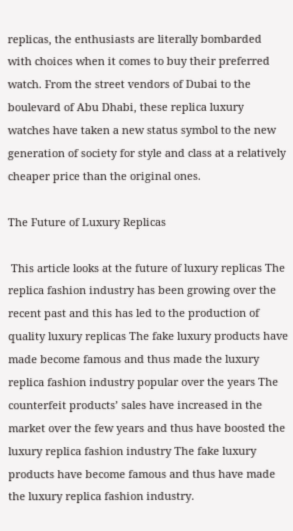replicas, the enthusiasts are literally bombarded with choices when it comes to buy their preferred watch. From the street vendors of Dubai to the boulevard of Abu Dhabi, these replica luxury watches have taken a new status symbol to the new generation of society for style and class at a relatively cheaper price than the original ones.

The Future of Luxury Replicas

 This article looks at the future of luxury replicas The replica fashion industry has been growing over the recent past and this has led to the production of quality luxury replicas The fake luxury products have made become famous and thus made the luxury replica fashion industry popular over the years The counterfeit products’ sales have increased in the market over the few years and thus have boosted the luxury replica fashion industry The fake luxury products have become famous and thus have made the luxury replica fashion industry.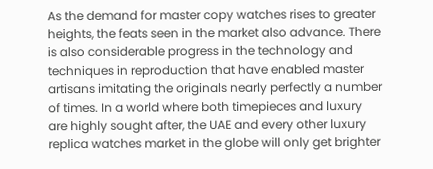As the demand for master copy watches rises to greater heights, the feats seen in the market also advance. There is also considerable progress in the technology and techniques in reproduction that have enabled master artisans imitating the originals nearly perfectly a number of times. In a world where both timepieces and luxury are highly sought after, the UAE and every other luxury replica watches market in the globe will only get brighter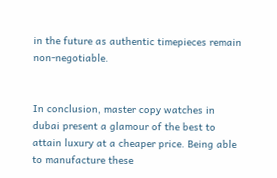in the future as authentic timepieces remain non-negotiable.


In conclusion, master copy watches in dubai present a glamour of the best to attain luxury at a cheaper price. Being able to manufacture these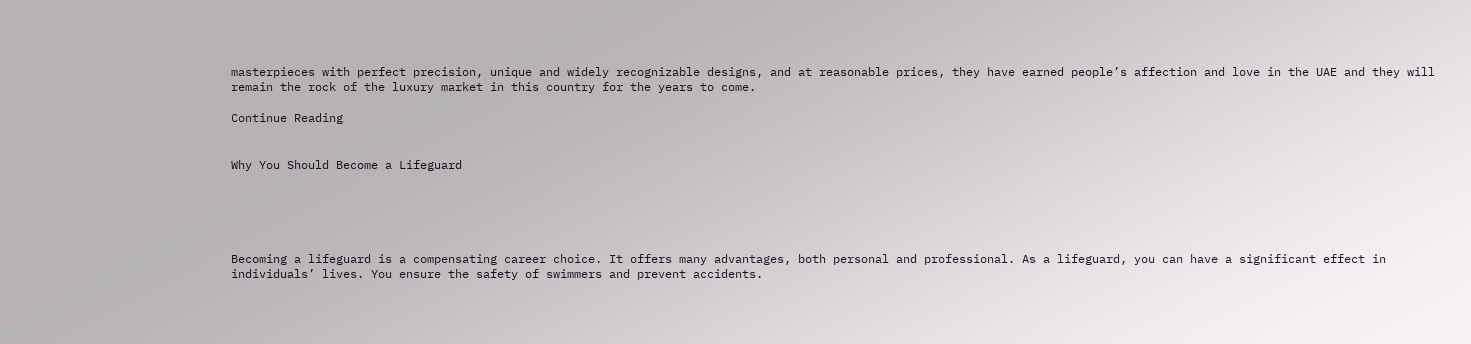masterpieces with perfect precision, unique and widely recognizable designs, and at reasonable prices, they have earned people’s affection and love in the UAE and they will remain the rock of the luxury market in this country for the years to come.

Continue Reading


Why You Should Become a Lifeguard





Becoming a lifeguard is a compensating career choice. It offers many advantages, both personal and professional. As a lifeguard, you can have a significant effect in individuals’ lives. You ensure the safety of swimmers and prevent accidents.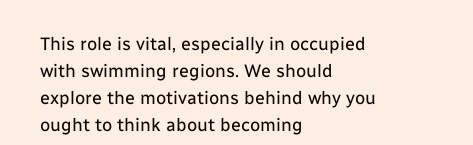This role is vital, especially in occupied with swimming regions. We should explore the motivations behind why you ought to think about becoming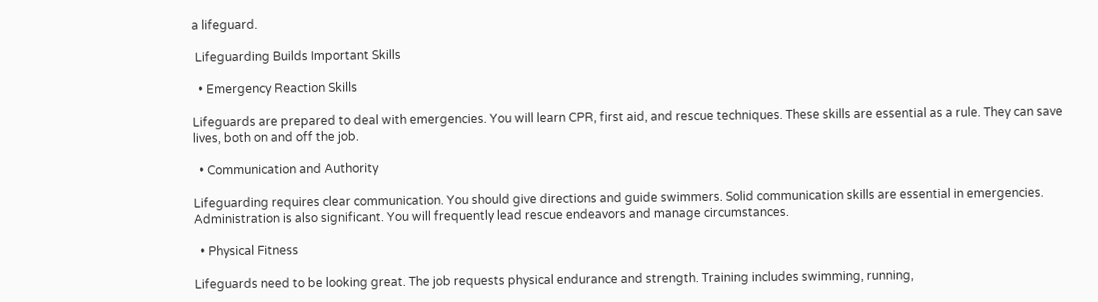a lifeguard.

 Lifeguarding Builds Important Skills

  • Emergency Reaction Skills

Lifeguards are prepared to deal with emergencies. You will learn CPR, first aid, and rescue techniques. These skills are essential as a rule. They can save lives, both on and off the job.

  • Communication and Authority

Lifeguarding requires clear communication. You should give directions and guide swimmers. Solid communication skills are essential in emergencies. Administration is also significant. You will frequently lead rescue endeavors and manage circumstances.

  • Physical Fitness

Lifeguards need to be looking great. The job requests physical endurance and strength. Training includes swimming, running,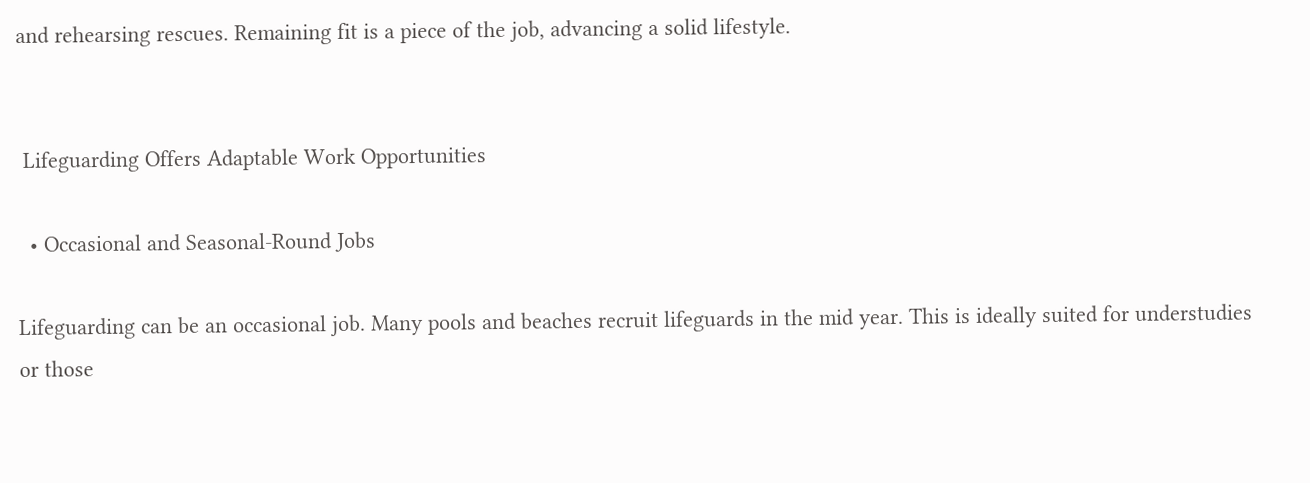and rehearsing rescues. Remaining fit is a piece of the job, advancing a solid lifestyle.


 Lifeguarding Offers Adaptable Work Opportunities

  • Occasional and Seasonal-Round Jobs

Lifeguarding can be an occasional job. Many pools and beaches recruit lifeguards in the mid year. This is ideally suited for understudies or those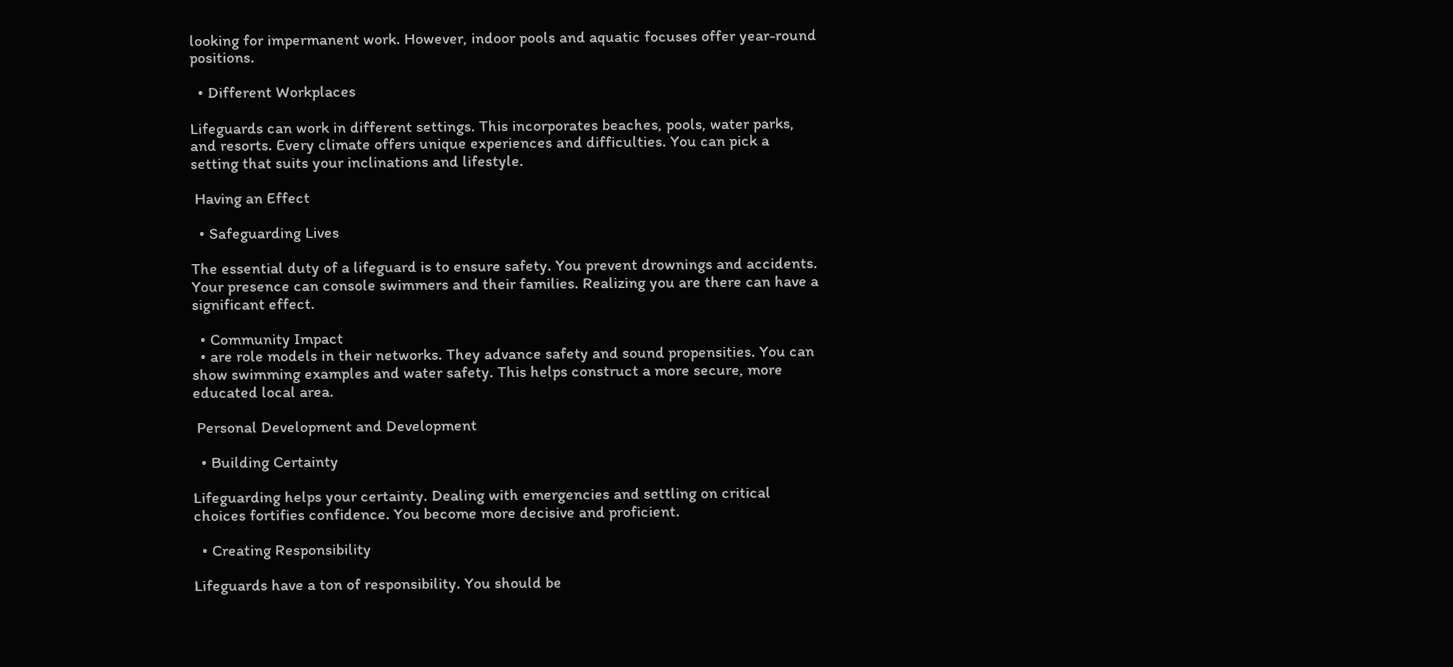looking for impermanent work. However, indoor pools and aquatic focuses offer year-round positions.

  • Different Workplaces

Lifeguards can work in different settings. This incorporates beaches, pools, water parks, and resorts. Every climate offers unique experiences and difficulties. You can pick a setting that suits your inclinations and lifestyle.

 Having an Effect

  • Safeguarding Lives

The essential duty of a lifeguard is to ensure safety. You prevent drownings and accidents. Your presence can console swimmers and their families. Realizing you are there can have a significant effect.

  • Community Impact
  • are role models in their networks. They advance safety and sound propensities. You can show swimming examples and water safety. This helps construct a more secure, more educated local area.

 Personal Development and Development

  • Building Certainty

Lifeguarding helps your certainty. Dealing with emergencies and settling on critical choices fortifies confidence. You become more decisive and proficient.

  • Creating Responsibility

Lifeguards have a ton of responsibility. You should be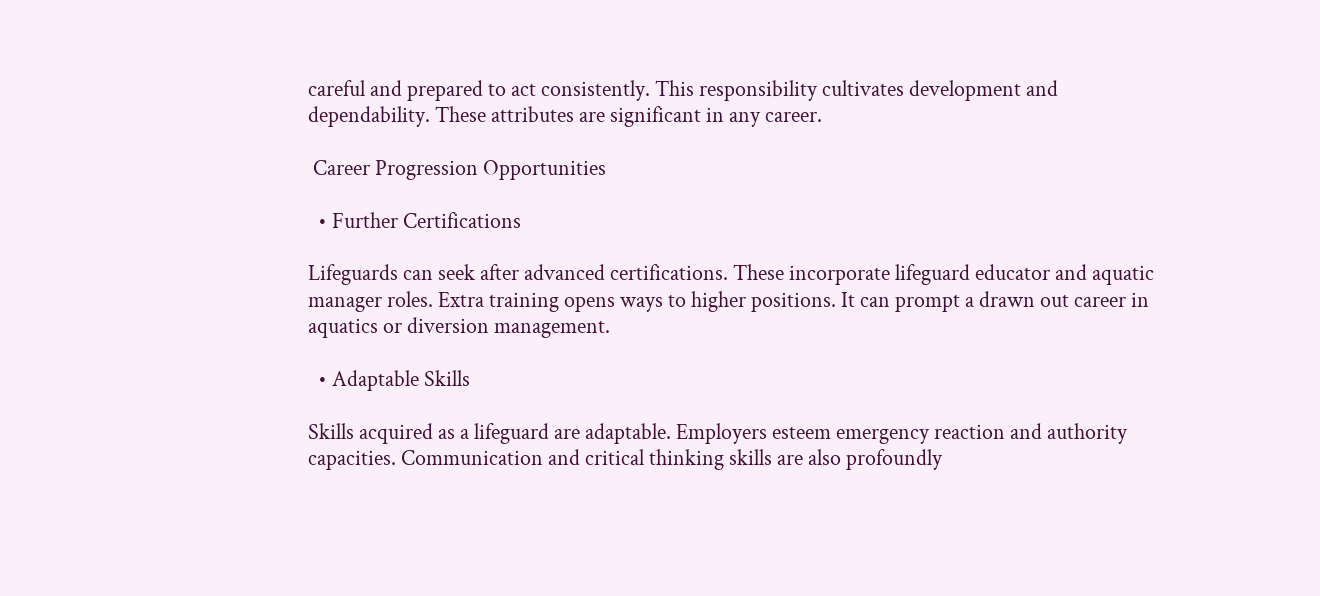careful and prepared to act consistently. This responsibility cultivates development and dependability. These attributes are significant in any career.

 Career Progression Opportunities

  • Further Certifications

Lifeguards can seek after advanced certifications. These incorporate lifeguard educator and aquatic manager roles. Extra training opens ways to higher positions. It can prompt a drawn out career in aquatics or diversion management.

  • Adaptable Skills

Skills acquired as a lifeguard are adaptable. Employers esteem emergency reaction and authority capacities. Communication and critical thinking skills are also profoundly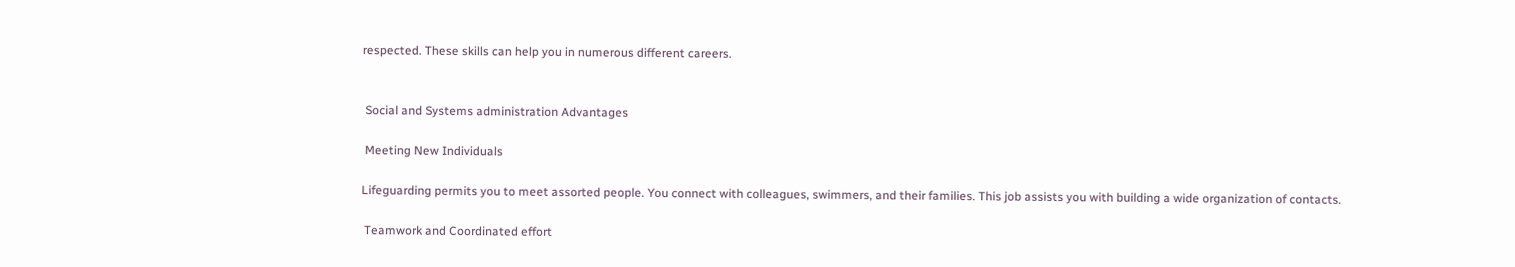respected. These skills can help you in numerous different careers.


 Social and Systems administration Advantages

 Meeting New Individuals

Lifeguarding permits you to meet assorted people. You connect with colleagues, swimmers, and their families. This job assists you with building a wide organization of contacts.

 Teamwork and Coordinated effort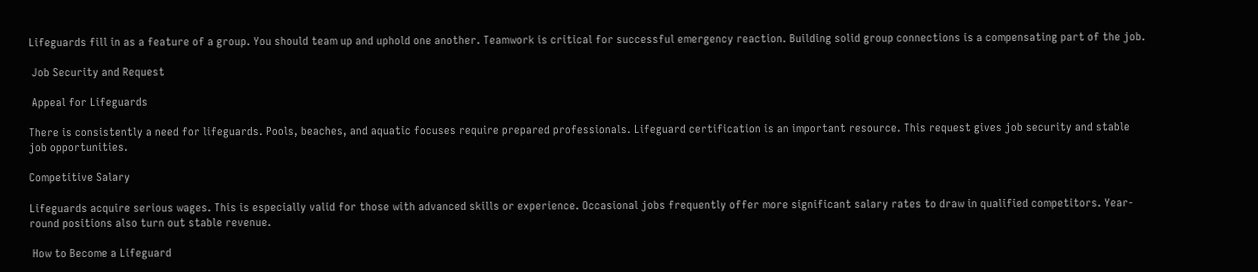Lifeguards fill in as a feature of a group. You should team up and uphold one another. Teamwork is critical for successful emergency reaction. Building solid group connections is a compensating part of the job.

 Job Security and Request

 Appeal for Lifeguards

There is consistently a need for lifeguards. Pools, beaches, and aquatic focuses require prepared professionals. Lifeguard certification is an important resource. This request gives job security and stable job opportunities.

Competitive Salary

Lifeguards acquire serious wages. This is especially valid for those with advanced skills or experience. Occasional jobs frequently offer more significant salary rates to draw in qualified competitors. Year-round positions also turn out stable revenue.

 How to Become a Lifeguard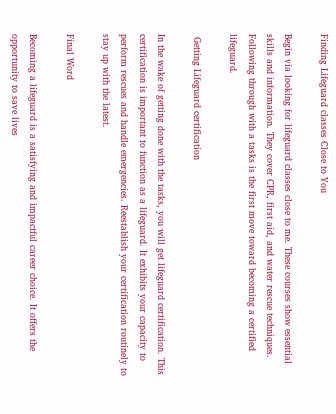Finding Lifeguard classes Close to You

Begin via looking for lifeguard classes close to me. These courses show essential skills and information. They cover CPR, first aid, and water rescue techniques. Following through with a tasks is the first move toward becoming a certified lifeguard.

 Getting Lifeguard certification

In the wake of getting done with the tasks, you will get lifeguard certification. This certification is important to function as a lifeguard. It exhibits your capacity to perform rescues and handle emergencies. Reestablish your certification routinely to stay up with the latest.

Final Word

Becoming a lifeguard is a satisfying and impactful career choice. It offers the opportunity to save lives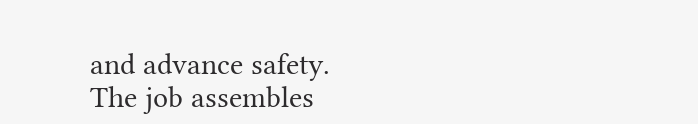and advance safety. The job assembles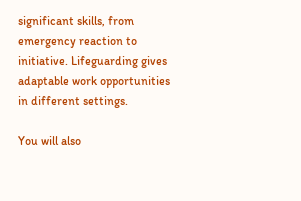significant skills, from emergency reaction to initiative. Lifeguarding gives adaptable work opportunities in different settings.

You will also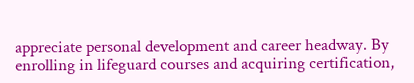appreciate personal development and career headway. By enrolling in lifeguard courses and acquiring certification,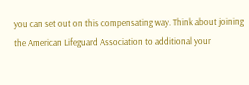you can set out on this compensating way. Think about joining the American Lifeguard Association to additional your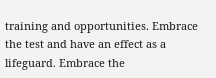training and opportunities. Embrace the test and have an effect as a lifeguard. Embrace the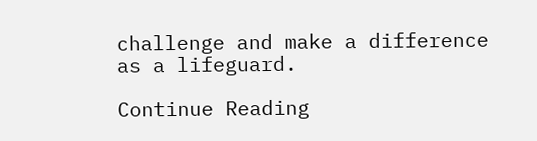challenge and make a difference as a lifeguard.

Continue Reading